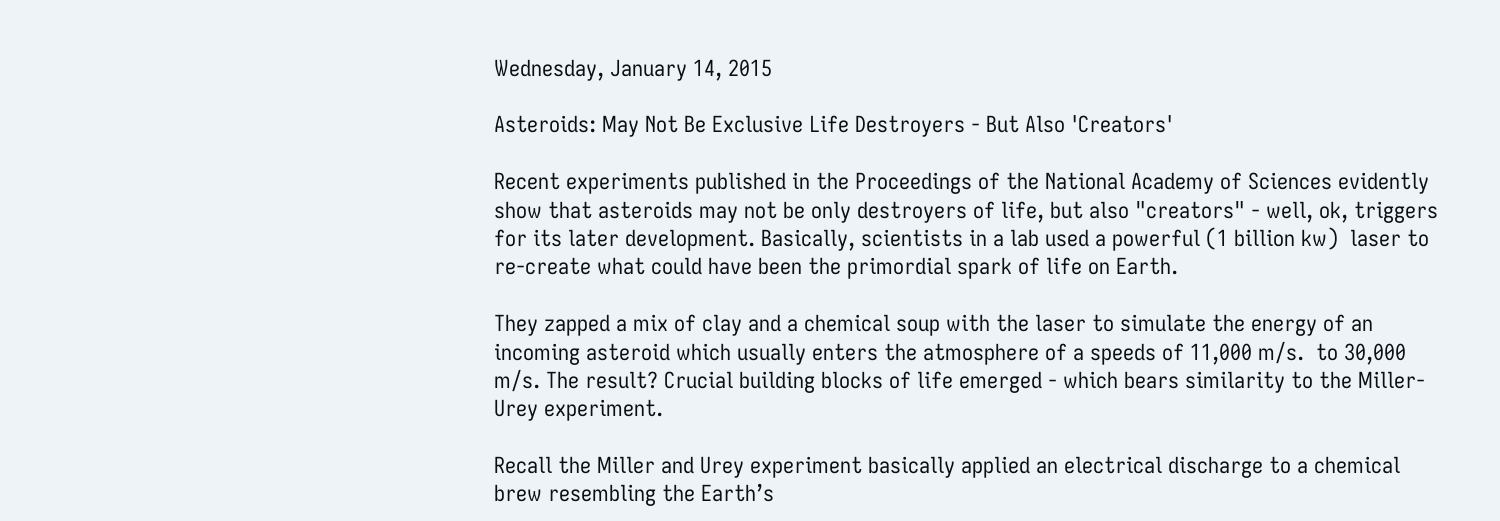Wednesday, January 14, 2015

Asteroids: May Not Be Exclusive Life Destroyers - But Also 'Creators'

Recent experiments published in the Proceedings of the National Academy of Sciences evidently show that asteroids may not be only destroyers of life, but also "creators" - well, ok, triggers for its later development. Basically, scientists in a lab used a powerful (1 billion kw)  laser to re-create what could have been the primordial spark of life on Earth.

They zapped a mix of clay and a chemical soup with the laser to simulate the energy of an incoming asteroid which usually enters the atmosphere of a speeds of 11,000 m/s.  to 30,000 m/s. The result? Crucial building blocks of life emerged - which bears similarity to the Miller-Urey experiment.

Recall the Miller and Urey experiment basically applied an electrical discharge to a chemical brew resembling the Earth’s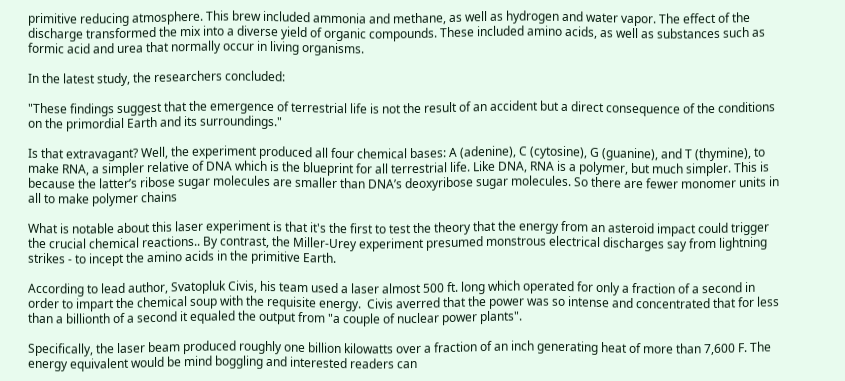primitive reducing atmosphere. This brew included ammonia and methane, as well as hydrogen and water vapor. The effect of the discharge transformed the mix into a diverse yield of organic compounds. These included amino acids, as well as substances such as formic acid and urea that normally occur in living organisms.

In the latest study, the researchers concluded:

"These findings suggest that the emergence of terrestrial life is not the result of an accident but a direct consequence of the conditions on the primordial Earth and its surroundings."

Is that extravagant? Well, the experiment produced all four chemical bases: A (adenine), C (cytosine), G (guanine), and T (thymine), to make RNA, a simpler relative of DNA which is the blueprint for all terrestrial life. Like DNA, RNA is a polymer, but much simpler. This is because the latter’s ribose sugar molecules are smaller than DNA’s deoxyribose sugar molecules. So there are fewer monomer units in all to make polymer chains

What is notable about this laser experiment is that it's the first to test the theory that the energy from an asteroid impact could trigger the crucial chemical reactions.. By contrast, the Miller-Urey experiment presumed monstrous electrical discharges say from lightning strikes - to incept the amino acids in the primitive Earth.

According to lead author, Svatopluk Civis, his team used a laser almost 500 ft. long which operated for only a fraction of a second in order to impart the chemical soup with the requisite energy.  Civis averred that the power was so intense and concentrated that for less than a billionth of a second it equaled the output from "a couple of nuclear power plants".

Specifically, the laser beam produced roughly one billion kilowatts over a fraction of an inch generating heat of more than 7,600 F. The energy equivalent would be mind boggling and interested readers can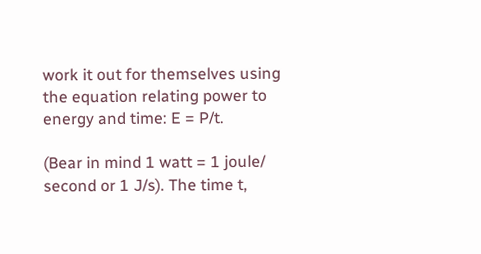work it out for themselves using the equation relating power to energy and time: E = P/t.

(Bear in mind 1 watt = 1 joule/ second or 1 J/s). The time t,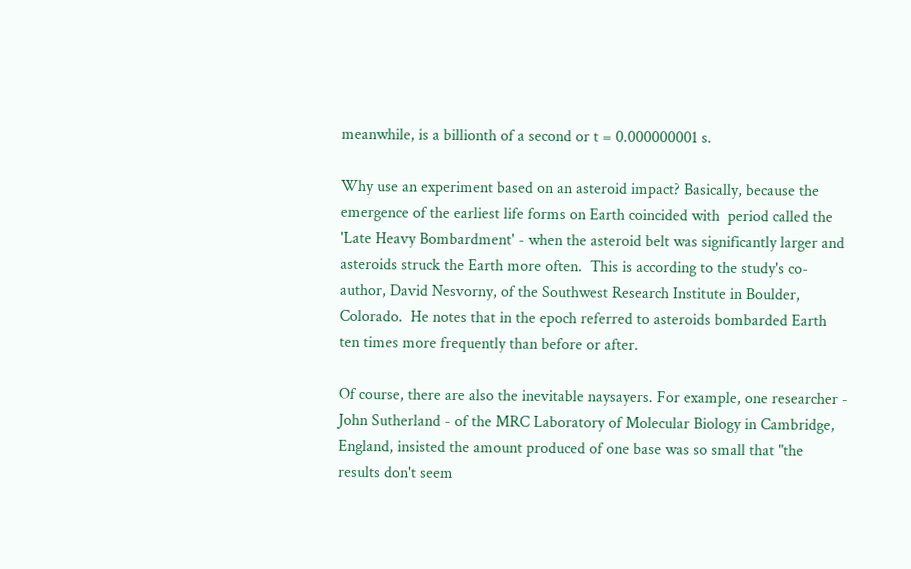meanwhile, is a billionth of a second or t = 0.000000001 s.

Why use an experiment based on an asteroid impact? Basically, because the emergence of the earliest life forms on Earth coincided with  period called the 'Late Heavy Bombardment' - when the asteroid belt was significantly larger and asteroids struck the Earth more often.  This is according to the study's co-author, David Nesvorny, of the Southwest Research Institute in Boulder, Colorado.  He notes that in the epoch referred to asteroids bombarded Earth ten times more frequently than before or after.

Of course, there are also the inevitable naysayers. For example, one researcher - John Sutherland - of the MRC Laboratory of Molecular Biology in Cambridge, England, insisted the amount produced of one base was so small that "the results don't seem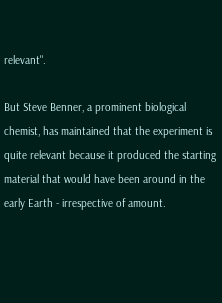relevant".

But Steve Benner, a prominent biological chemist, has maintained that the experiment is quite relevant because it produced the starting material that would have been around in the early Earth - irrespective of amount.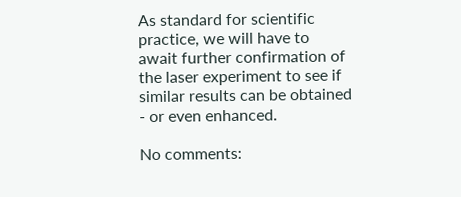As standard for scientific practice, we will have to await further confirmation of the laser experiment to see if similar results can be obtained - or even enhanced.

No comments: